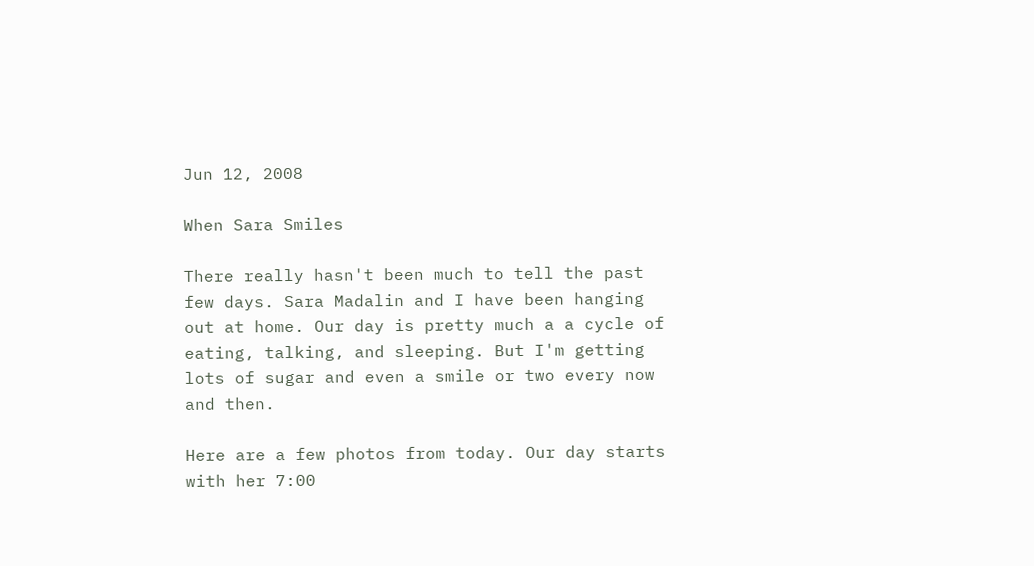Jun 12, 2008

When Sara Smiles

There really hasn't been much to tell the past few days. Sara Madalin and I have been hanging out at home. Our day is pretty much a a cycle of eating, talking, and sleeping. But I'm getting lots of sugar and even a smile or two every now and then.

Here are a few photos from today. Our day starts with her 7:00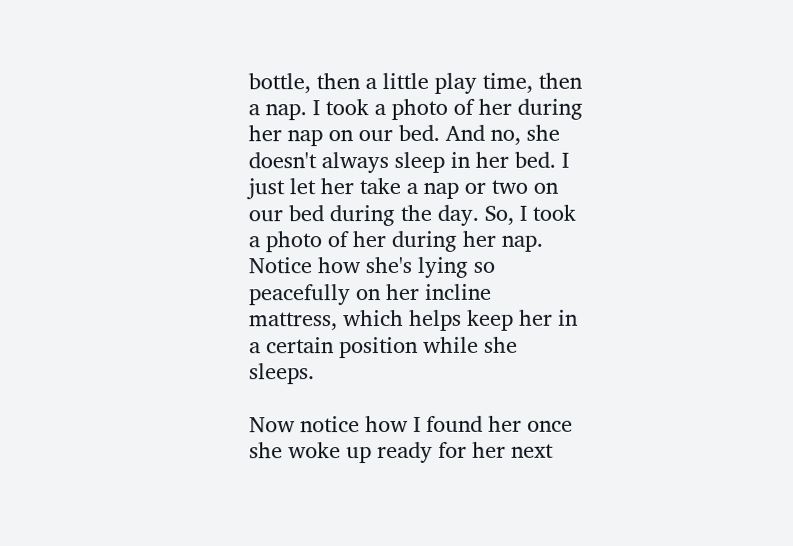bottle, then a little play time, then a nap. I took a photo of her during her nap on our bed. And no, she doesn't always sleep in her bed. I just let her take a nap or two on our bed during the day. So, I took a photo of her during her nap. Notice how she's lying so peacefully on her incline mattress, which helps keep her in a certain position while she sleeps.

Now notice how I found her once she woke up ready for her next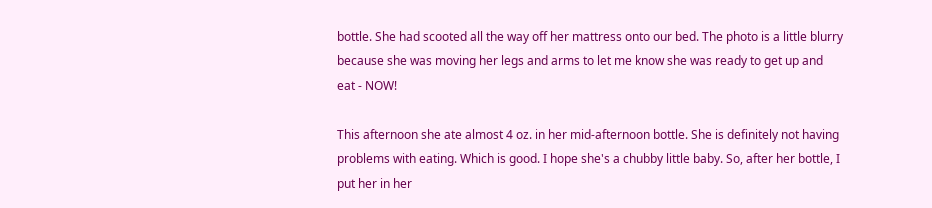bottle. She had scooted all the way off her mattress onto our bed. The photo is a little blurry because she was moving her legs and arms to let me know she was ready to get up and eat - NOW!

This afternoon she ate almost 4 oz. in her mid-afternoon bottle. She is definitely not having problems with eating. Which is good. I hope she's a chubby little baby. So, after her bottle, I put her in her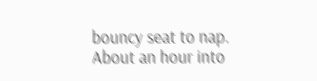bouncy seat to nap. About an hour into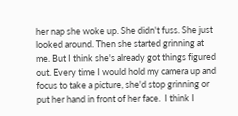her nap she woke up. She didn't fuss. She just looked around. Then she started grinning at me. But I think she's already got things figured out. Every time I would hold my camera up and focus to take a picture, she'd stop grinning or put her hand in front of her face.  I think I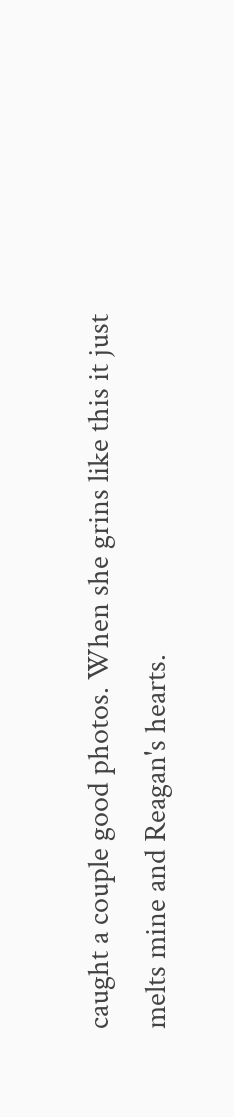caught a couple good photos. When she grins like this it just melts mine and Reagan's hearts.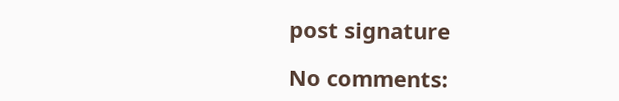post signature

No comments: